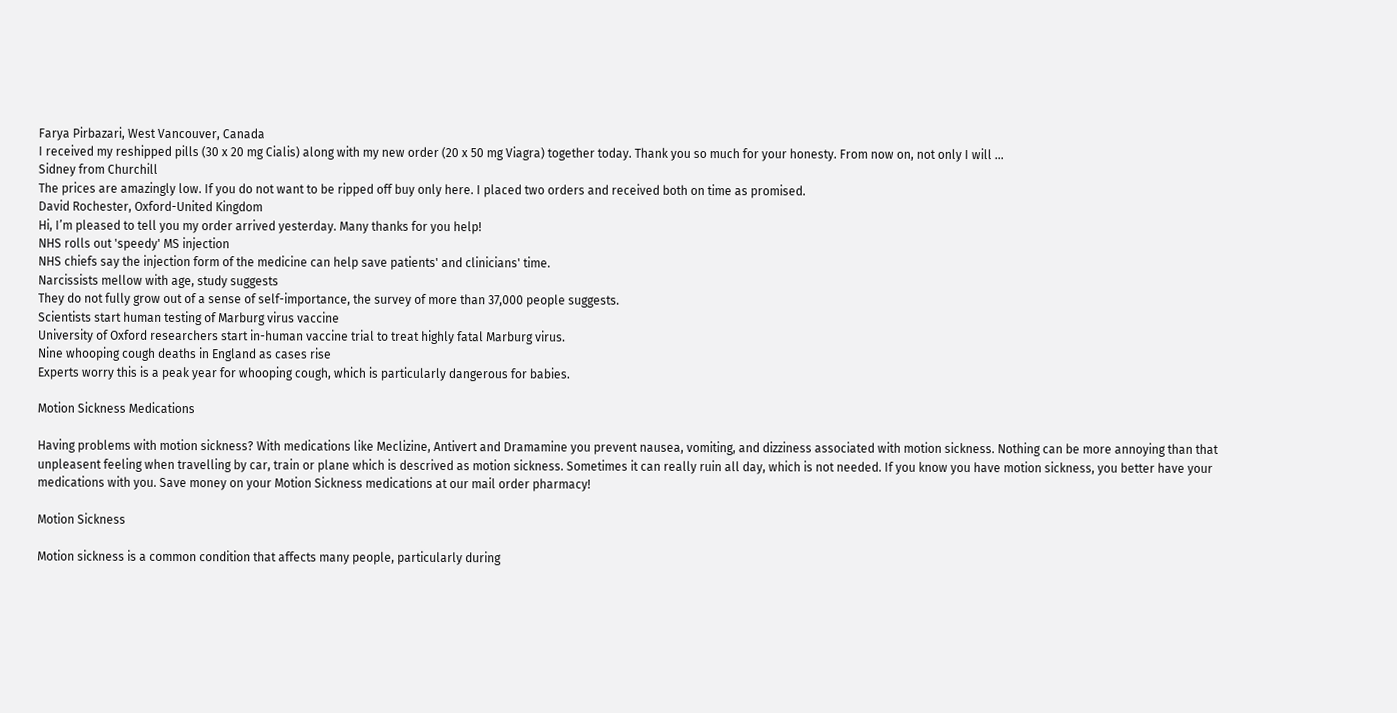Farya Pirbazari, West Vancouver, Canada
I received my reshipped pills (30 x 20 mg Cialis) along with my new order (20 x 50 mg Viagra) together today. Thank you so much for your honesty. From now on, not only I will ...
Sidney from Churchill
The prices are amazingly low. If you do not want to be ripped off buy only here. I placed two orders and received both on time as promised.
David Rochester, Oxford-United Kingdom
Hi, I’m pleased to tell you my order arrived yesterday. Many thanks for you help!
NHS rolls out 'speedy' MS injection
NHS chiefs say the injection form of the medicine can help save patients' and clinicians' time.
Narcissists mellow with age, study suggests
They do not fully grow out of a sense of self-importance, the survey of more than 37,000 people suggests.
Scientists start human testing of Marburg virus vaccine
University of Oxford researchers start in-human vaccine trial to treat highly fatal Marburg virus.
Nine whooping cough deaths in England as cases rise
Experts worry this is a peak year for whooping cough, which is particularly dangerous for babies.

Motion Sickness Medications

Having problems with motion sickness? With medications like Meclizine, Antivert and Dramamine you prevent nausea, vomiting, and dizziness associated with motion sickness. Nothing can be more annoying than that unpleasent feeling when travelling by car, train or plane which is descrived as motion sickness. Sometimes it can really ruin all day, which is not needed. If you know you have motion sickness, you better have your medications with you. Save money on your Motion Sickness medications at our mail order pharmacy!

Motion Sickness

Motion sickness is a common condition that affects many people, particularly during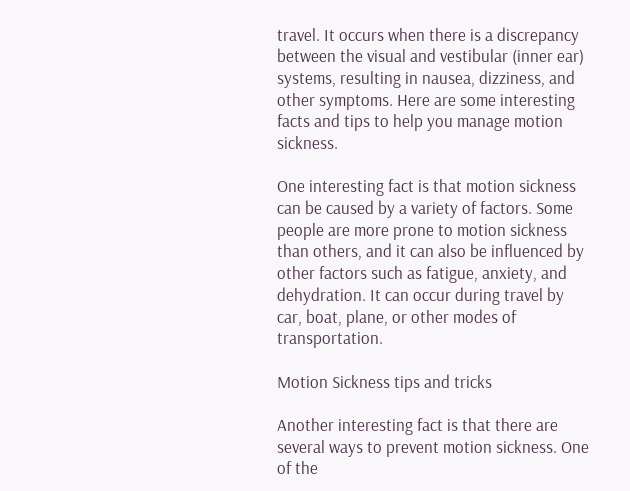travel. It occurs when there is a discrepancy between the visual and vestibular (inner ear) systems, resulting in nausea, dizziness, and other symptoms. Here are some interesting facts and tips to help you manage motion sickness.

One interesting fact is that motion sickness can be caused by a variety of factors. Some people are more prone to motion sickness than others, and it can also be influenced by other factors such as fatigue, anxiety, and dehydration. It can occur during travel by car, boat, plane, or other modes of transportation.

Motion Sickness tips and tricks

Another interesting fact is that there are several ways to prevent motion sickness. One of the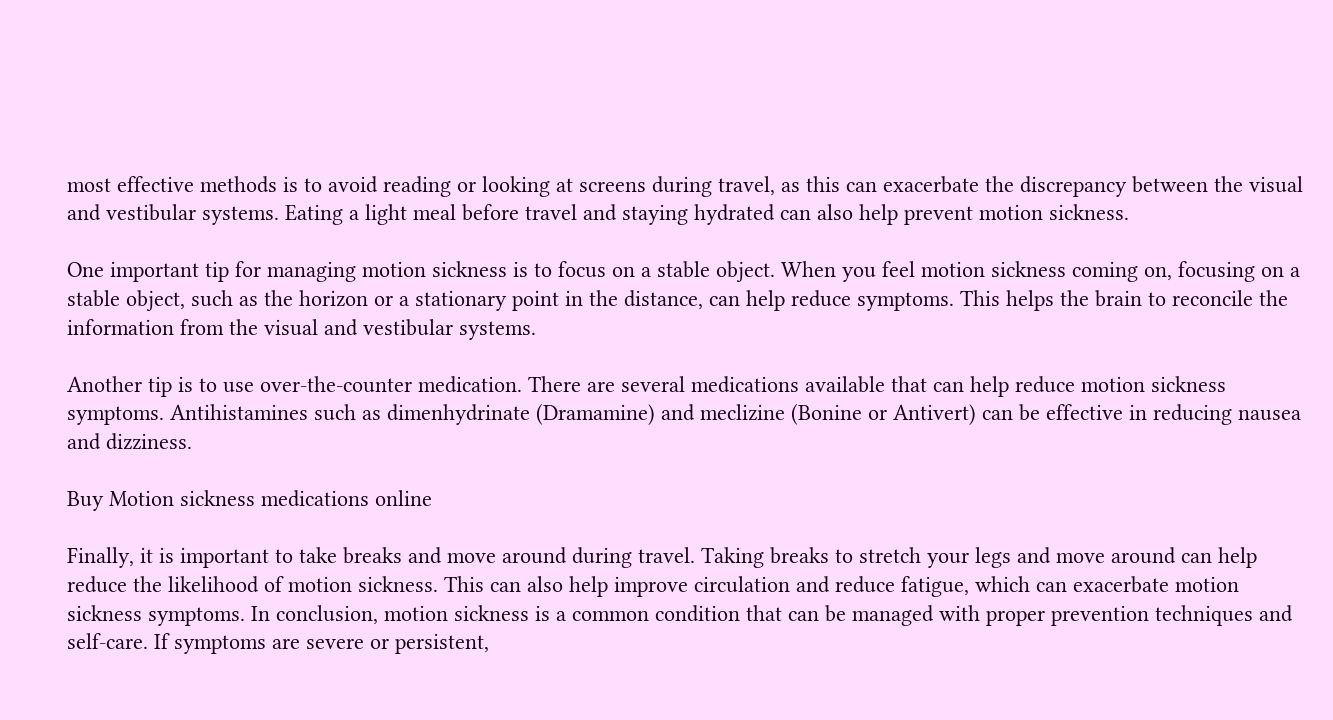most effective methods is to avoid reading or looking at screens during travel, as this can exacerbate the discrepancy between the visual and vestibular systems. Eating a light meal before travel and staying hydrated can also help prevent motion sickness.

One important tip for managing motion sickness is to focus on a stable object. When you feel motion sickness coming on, focusing on a stable object, such as the horizon or a stationary point in the distance, can help reduce symptoms. This helps the brain to reconcile the information from the visual and vestibular systems.

Another tip is to use over-the-counter medication. There are several medications available that can help reduce motion sickness symptoms. Antihistamines such as dimenhydrinate (Dramamine) and meclizine (Bonine or Antivert) can be effective in reducing nausea and dizziness.

Buy Motion sickness medications online

Finally, it is important to take breaks and move around during travel. Taking breaks to stretch your legs and move around can help reduce the likelihood of motion sickness. This can also help improve circulation and reduce fatigue, which can exacerbate motion sickness symptoms. In conclusion, motion sickness is a common condition that can be managed with proper prevention techniques and self-care. If symptoms are severe or persistent,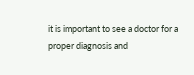it is important to see a doctor for a proper diagnosis and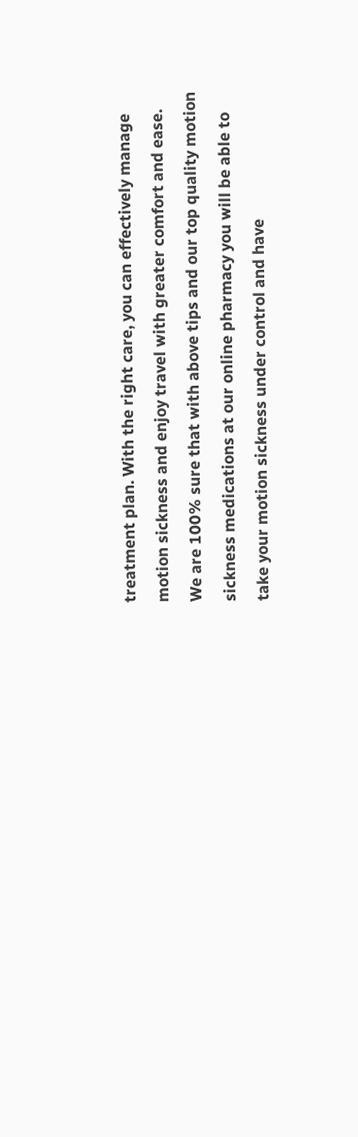treatment plan. With the right care, you can effectively manage motion sickness and enjoy travel with greater comfort and ease. We are 100% sure that with above tips and our top quality motion sickness medications at our online pharmacy you will be able to take your motion sickness under control and have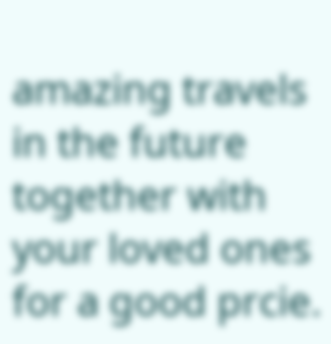amazing travels in the future together with your loved ones for a good prcie.